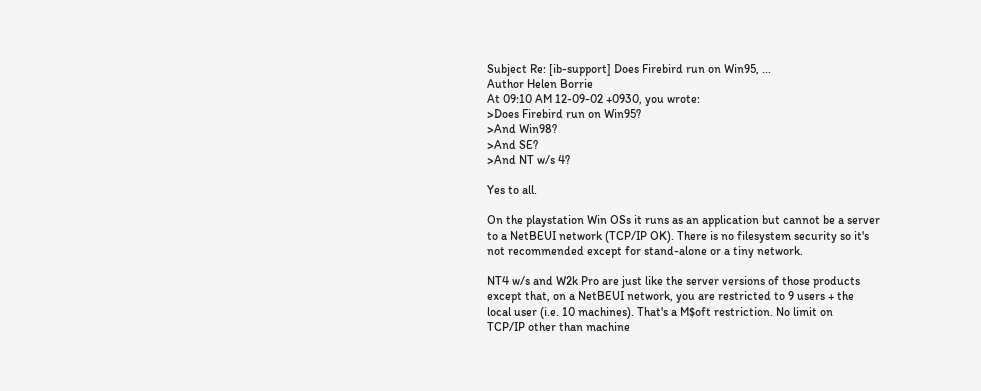Subject Re: [ib-support] Does Firebird run on Win95, ...
Author Helen Borrie
At 09:10 AM 12-09-02 +0930, you wrote:
>Does Firebird run on Win95?
>And Win98?
>And SE?
>And NT w/s 4?

Yes to all.

On the playstation Win OSs it runs as an application but cannot be a server
to a NetBEUI network (TCP/IP OK). There is no filesystem security so it's
not recommended except for stand-alone or a tiny network.

NT4 w/s and W2k Pro are just like the server versions of those products
except that, on a NetBEUI network, you are restricted to 9 users + the
local user (i.e. 10 machines). That's a M$oft restriction. No limit on
TCP/IP other than machine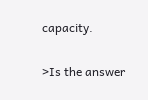capacity.

>Is the answer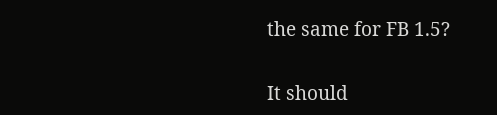the same for FB 1.5?

It should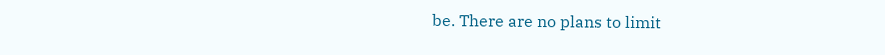be. There are no plans to limit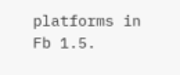platforms in Fb 1.5.